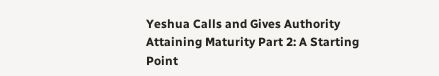Yeshua Calls and Gives Authority Attaining Maturity Part 2: A Starting Point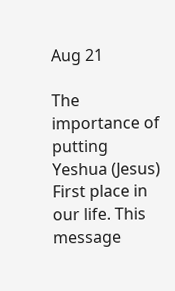Aug 21

The importance of putting Yeshua (Jesus) First place in our life. This message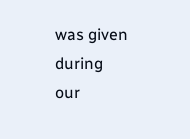was given during our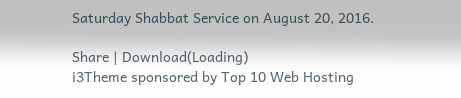Saturday Shabbat Service on August 20, 2016.

Share | Download(Loading)
i3Theme sponsored by Top 10 Web Hosting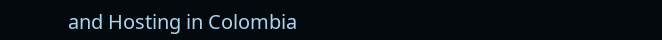and Hosting in Colombia